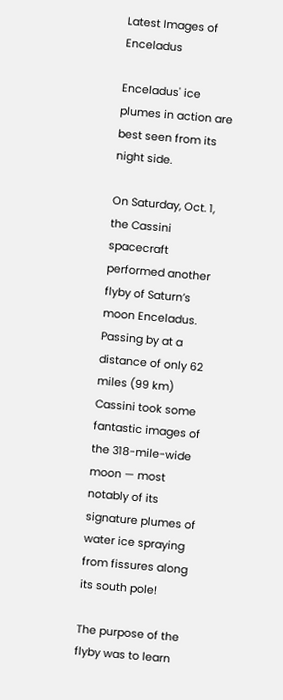Latest Images of Enceladus

Enceladus' ice plumes in action are best seen from its night side.

On Saturday, Oct. 1, the Cassini spacecraft performed another flyby of Saturn’s moon Enceladus. Passing by at a distance of only 62 miles (99 km) Cassini took some fantastic images of the 318-mile-wide moon — most notably of its signature plumes of water ice spraying from fissures along its south pole!

The purpose of the flyby was to learn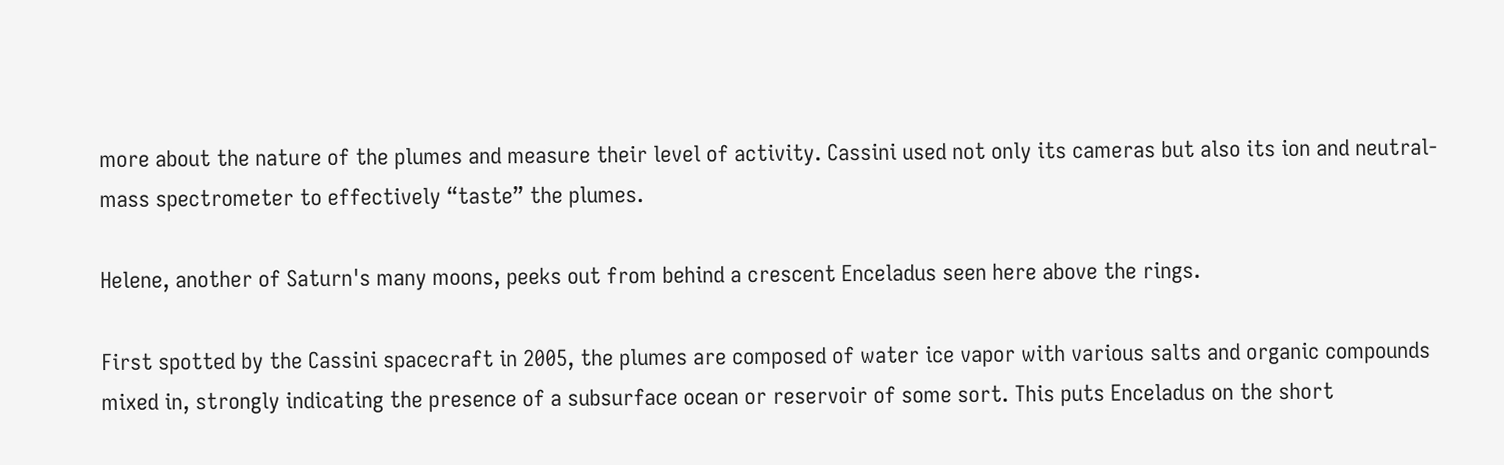more about the nature of the plumes and measure their level of activity. Cassini used not only its cameras but also its ion and neutral-mass spectrometer to effectively “taste” the plumes.

Helene, another of Saturn's many moons, peeks out from behind a crescent Enceladus seen here above the rings.

First spotted by the Cassini spacecraft in 2005, the plumes are composed of water ice vapor with various salts and organic compounds mixed in, strongly indicating the presence of a subsurface ocean or reservoir of some sort. This puts Enceladus on the short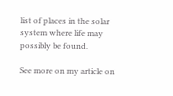list of places in the solar system where life may possibly be found.

See more on my article on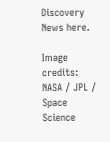Discovery News here.

Image credits: NASA / JPL / Space Science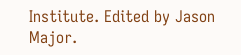Institute. Edited by Jason Major.